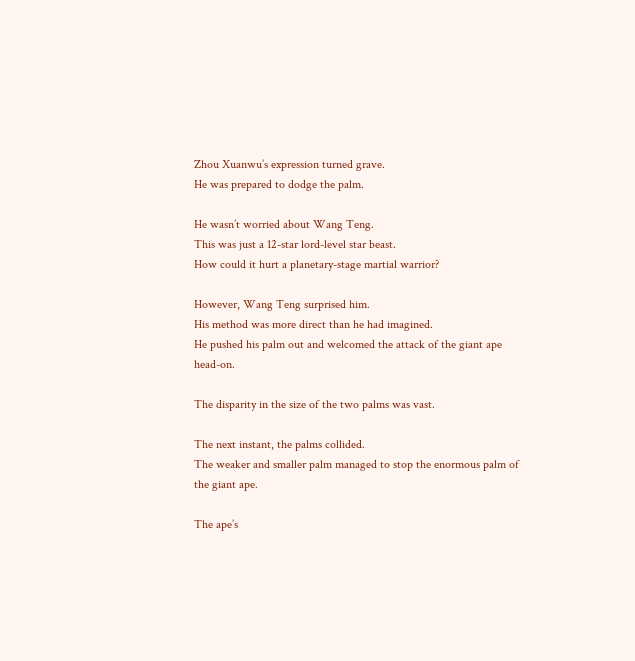Zhou Xuanwu’s expression turned grave.
He was prepared to dodge the palm.

He wasn’t worried about Wang Teng.
This was just a 12-star lord-level star beast.
How could it hurt a planetary-stage martial warrior?

However, Wang Teng surprised him.
His method was more direct than he had imagined.
He pushed his palm out and welcomed the attack of the giant ape head-on.

The disparity in the size of the two palms was vast.

The next instant, the palms collided.
The weaker and smaller palm managed to stop the enormous palm of the giant ape.

The ape’s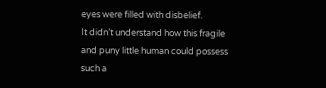eyes were filled with disbelief.
It didn’t understand how this fragile and puny little human could possess such a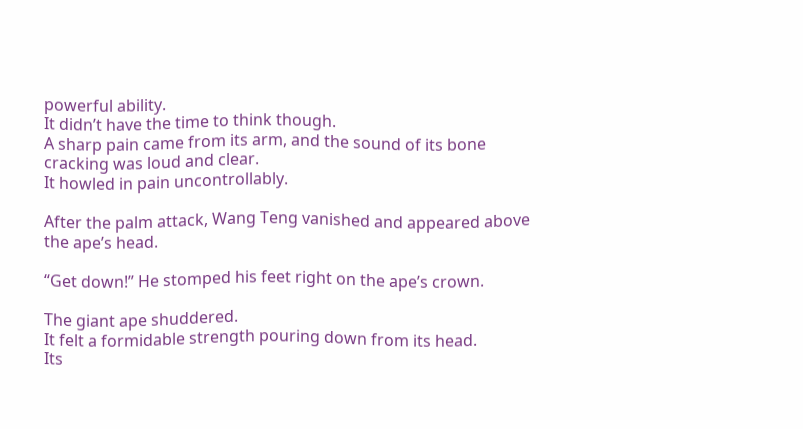powerful ability.
It didn’t have the time to think though.
A sharp pain came from its arm, and the sound of its bone cracking was loud and clear.
It howled in pain uncontrollably.

After the palm attack, Wang Teng vanished and appeared above the ape’s head.

“Get down!” He stomped his feet right on the ape’s crown.

The giant ape shuddered.
It felt a formidable strength pouring down from its head.
Its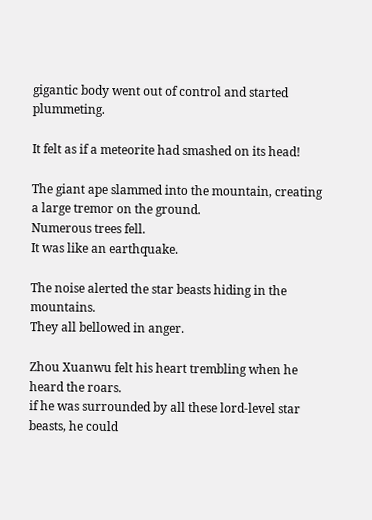gigantic body went out of control and started plummeting.

It felt as if a meteorite had smashed on its head!

The giant ape slammed into the mountain, creating a large tremor on the ground.
Numerous trees fell.
It was like an earthquake.

The noise alerted the star beasts hiding in the mountains.
They all bellowed in anger.

Zhou Xuanwu felt his heart trembling when he heard the roars.
if he was surrounded by all these lord-level star beasts, he could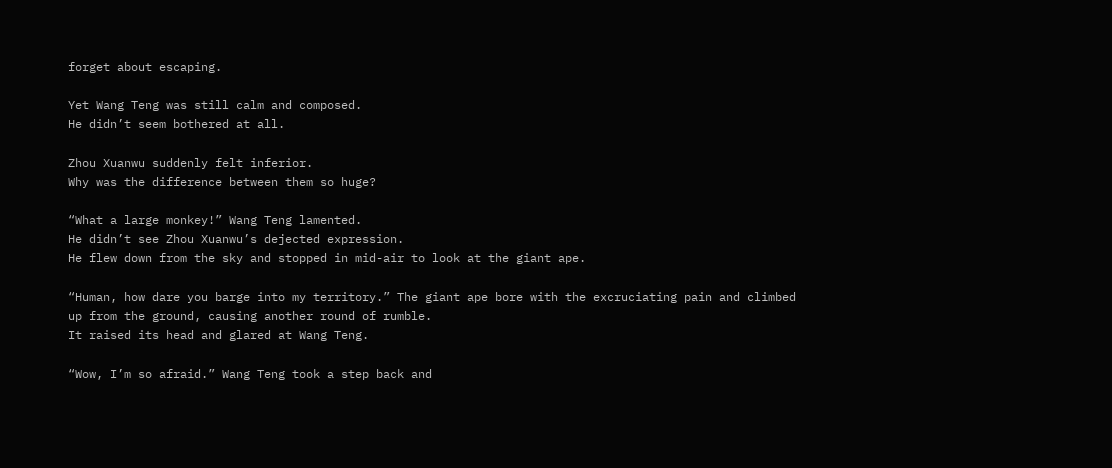forget about escaping.

Yet Wang Teng was still calm and composed.
He didn’t seem bothered at all.

Zhou Xuanwu suddenly felt inferior.
Why was the difference between them so huge?

“What a large monkey!” Wang Teng lamented.
He didn’t see Zhou Xuanwu’s dejected expression.
He flew down from the sky and stopped in mid-air to look at the giant ape.

“Human, how dare you barge into my territory.” The giant ape bore with the excruciating pain and climbed up from the ground, causing another round of rumble.
It raised its head and glared at Wang Teng.

“Wow, I’m so afraid.” Wang Teng took a step back and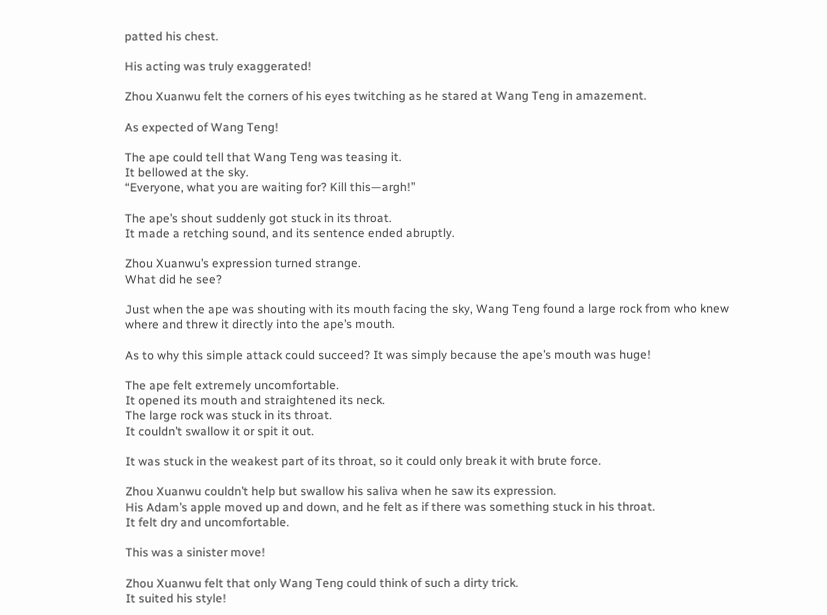patted his chest.

His acting was truly exaggerated!

Zhou Xuanwu felt the corners of his eyes twitching as he stared at Wang Teng in amazement.

As expected of Wang Teng!

The ape could tell that Wang Teng was teasing it.
It bellowed at the sky.
“Everyone, what you are waiting for? Kill this—argh!”

The ape’s shout suddenly got stuck in its throat.
It made a retching sound, and its sentence ended abruptly.

Zhou Xuanwu’s expression turned strange.
What did he see?

Just when the ape was shouting with its mouth facing the sky, Wang Teng found a large rock from who knew where and threw it directly into the ape’s mouth.

As to why this simple attack could succeed? It was simply because the ape’s mouth was huge!

The ape felt extremely uncomfortable.
It opened its mouth and straightened its neck.
The large rock was stuck in its throat.
It couldn’t swallow it or spit it out.

It was stuck in the weakest part of its throat, so it could only break it with brute force.

Zhou Xuanwu couldn’t help but swallow his saliva when he saw its expression.
His Adam’s apple moved up and down, and he felt as if there was something stuck in his throat.
It felt dry and uncomfortable.

This was a sinister move!

Zhou Xuanwu felt that only Wang Teng could think of such a dirty trick.
It suited his style!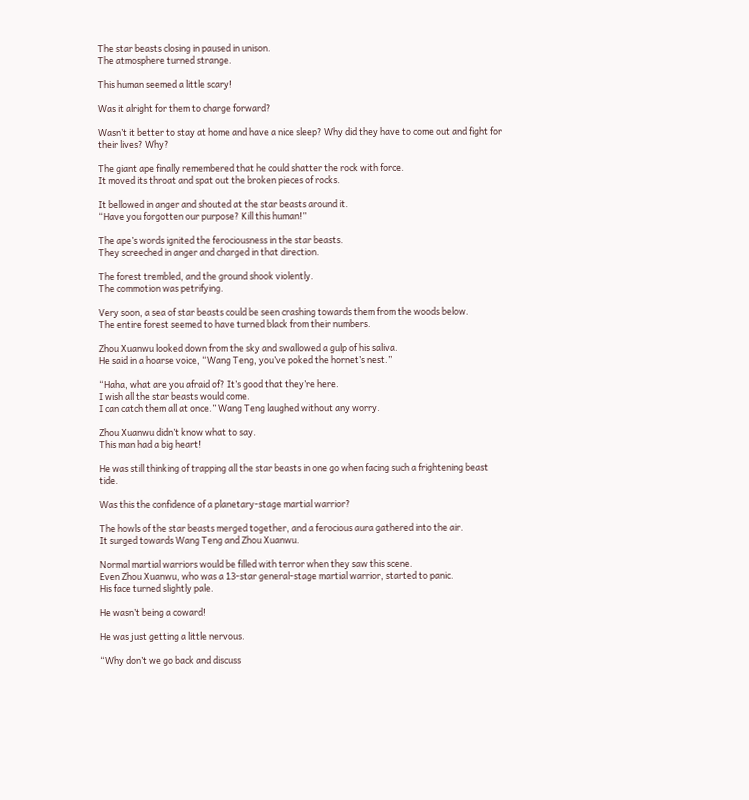The star beasts closing in paused in unison.
The atmosphere turned strange.

This human seemed a little scary!

Was it alright for them to charge forward?

Wasn’t it better to stay at home and have a nice sleep? Why did they have to come out and fight for their lives? Why?

The giant ape finally remembered that he could shatter the rock with force.
It moved its throat and spat out the broken pieces of rocks.

It bellowed in anger and shouted at the star beasts around it.
“Have you forgotten our purpose? Kill this human!”

The ape’s words ignited the ferociousness in the star beasts.
They screeched in anger and charged in that direction.

The forest trembled, and the ground shook violently.
The commotion was petrifying.

Very soon, a sea of star beasts could be seen crashing towards them from the woods below.
The entire forest seemed to have turned black from their numbers.

Zhou Xuanwu looked down from the sky and swallowed a gulp of his saliva.
He said in a hoarse voice, “Wang Teng, you’ve poked the hornet’s nest.”

“Haha, what are you afraid of? It’s good that they’re here.
I wish all the star beasts would come.
I can catch them all at once.” Wang Teng laughed without any worry.

Zhou Xuanwu didn’t know what to say.
This man had a big heart!

He was still thinking of trapping all the star beasts in one go when facing such a frightening beast tide.

Was this the confidence of a planetary-stage martial warrior?

The howls of the star beasts merged together, and a ferocious aura gathered into the air.
It surged towards Wang Teng and Zhou Xuanwu.

Normal martial warriors would be filled with terror when they saw this scene.
Even Zhou Xuanwu, who was a 13-star general-stage martial warrior, started to panic.
His face turned slightly pale.

He wasn’t being a coward!

He was just getting a little nervous.

“Why don’t we go back and discuss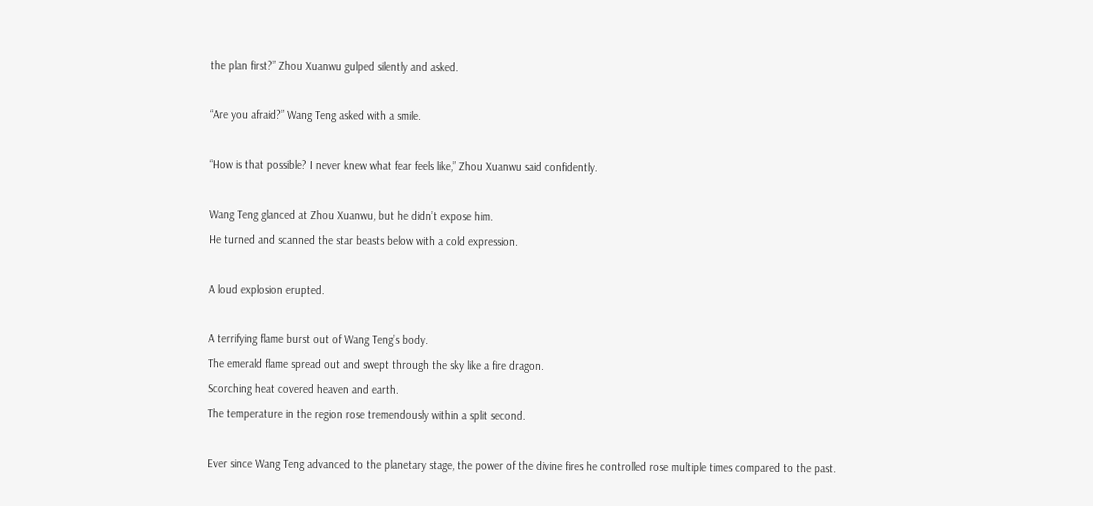the plan first?” Zhou Xuanwu gulped silently and asked.

“Are you afraid?” Wang Teng asked with a smile.

“How is that possible? I never knew what fear feels like,” Zhou Xuanwu said confidently.

Wang Teng glanced at Zhou Xuanwu, but he didn’t expose him.
He turned and scanned the star beasts below with a cold expression.

A loud explosion erupted.

A terrifying flame burst out of Wang Teng’s body.
The emerald flame spread out and swept through the sky like a fire dragon.
Scorching heat covered heaven and earth.
The temperature in the region rose tremendously within a split second.

Ever since Wang Teng advanced to the planetary stage, the power of the divine fires he controlled rose multiple times compared to the past.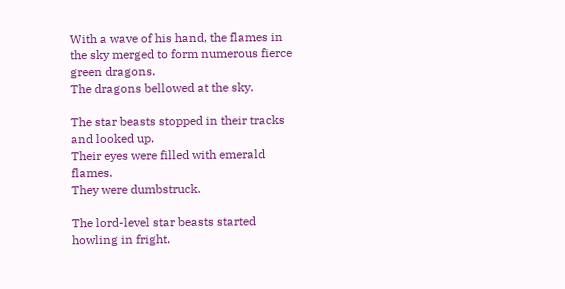With a wave of his hand, the flames in the sky merged to form numerous fierce green dragons.
The dragons bellowed at the sky.

The star beasts stopped in their tracks and looked up.
Their eyes were filled with emerald flames.
They were dumbstruck.

The lord-level star beasts started howling in fright.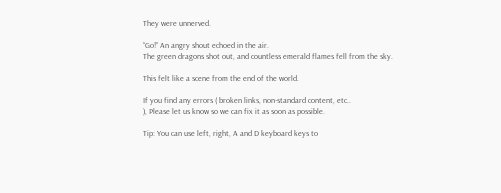They were unnerved.

“Go!” An angry shout echoed in the air.
The green dragons shot out, and countless emerald flames fell from the sky.

This felt like a scene from the end of the world.

If you find any errors ( broken links, non-standard content, etc..
), Please let us know so we can fix it as soon as possible.

Tip: You can use left, right, A and D keyboard keys to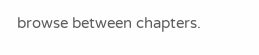browse between chapters.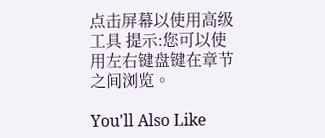点击屏幕以使用高级工具 提示:您可以使用左右键盘键在章节之间浏览。

You'll Also Like